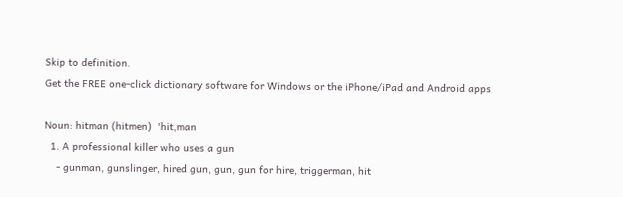Skip to definition.
Get the FREE one-click dictionary software for Windows or the iPhone/iPad and Android apps

Noun: hitman (hitmen)  'hit,man
  1. A professional killer who uses a gun
    - gunman, gunslinger, hired gun, gun, gun for hire, triggerman, hit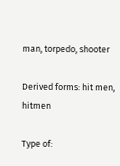man, torpedo, shooter

Derived forms: hit men, hitmen

Type of: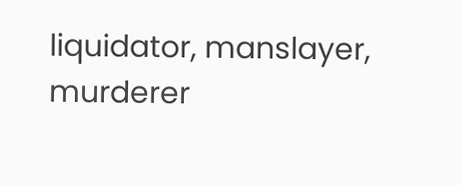liquidator, manslayer, murderer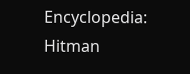Encyclopedia: Hitman